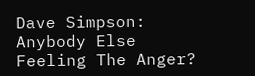Dave Simpson: Anybody Else Feeling The Anger?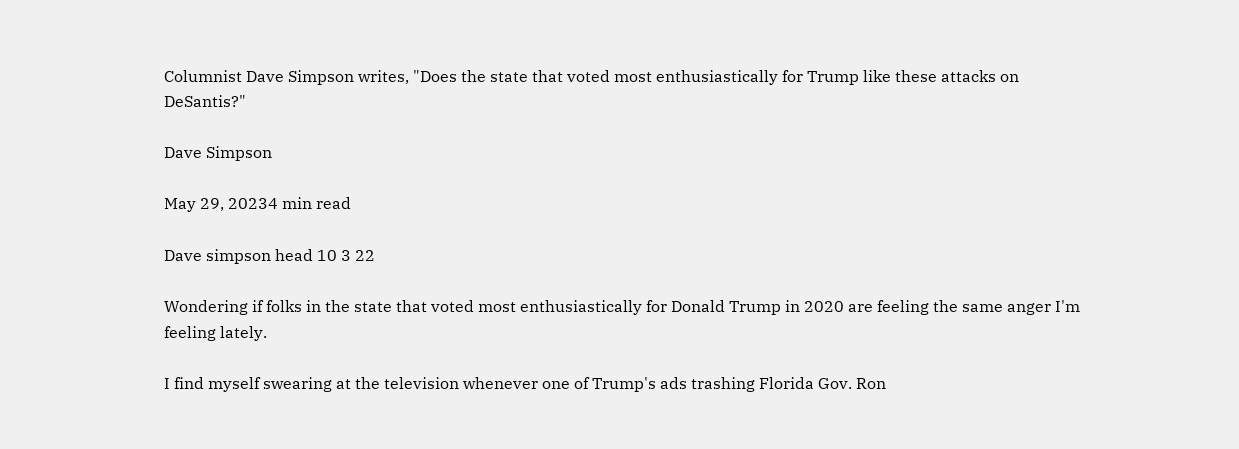Columnist Dave Simpson writes, "Does the state that voted most enthusiastically for Trump like these attacks on DeSantis?"

Dave Simpson

May 29, 20234 min read

Dave simpson head 10 3 22

Wondering if folks in the state that voted most enthusiastically for Donald Trump in 2020 are feeling the same anger I'm feeling lately.

I find myself swearing at the television whenever one of Trump's ads trashing Florida Gov. Ron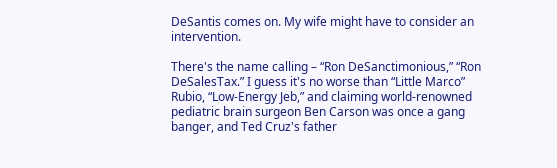DeSantis comes on. My wife might have to consider an intervention.

There's the name calling – “Ron DeSanctimonious,” “Ron DeSalesTax.” I guess it's no worse than “Little Marco” Rubio, “Low-Energy Jeb,” and claiming world-renowned pediatric brain surgeon Ben Carson was once a gang banger, and Ted Cruz's father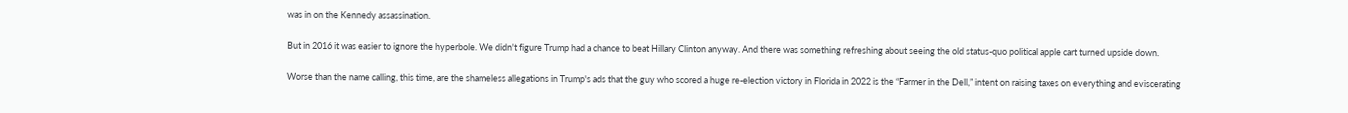was in on the Kennedy assassination.

But in 2016 it was easier to ignore the hyperbole. We didn't figure Trump had a chance to beat Hillary Clinton anyway. And there was something refreshing about seeing the old status-quo political apple cart turned upside down.

Worse than the name calling, this time, are the shameless allegations in Trump's ads that the guy who scored a huge re-election victory in Florida in 2022 is the “Farmer in the Dell,” intent on raising taxes on everything and eviscerating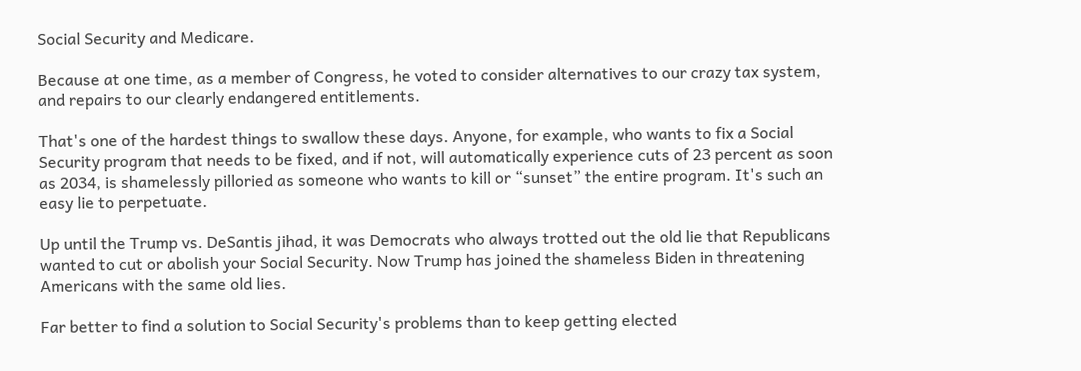Social Security and Medicare.

Because at one time, as a member of Congress, he voted to consider alternatives to our crazy tax system, and repairs to our clearly endangered entitlements.

That's one of the hardest things to swallow these days. Anyone, for example, who wants to fix a Social Security program that needs to be fixed, and if not, will automatically experience cuts of 23 percent as soon as 2034, is shamelessly pilloried as someone who wants to kill or “sunset” the entire program. It's such an easy lie to perpetuate.

Up until the Trump vs. DeSantis jihad, it was Democrats who always trotted out the old lie that Republicans wanted to cut or abolish your Social Security. Now Trump has joined the shameless Biden in threatening Americans with the same old lies.

Far better to find a solution to Social Security's problems than to keep getting elected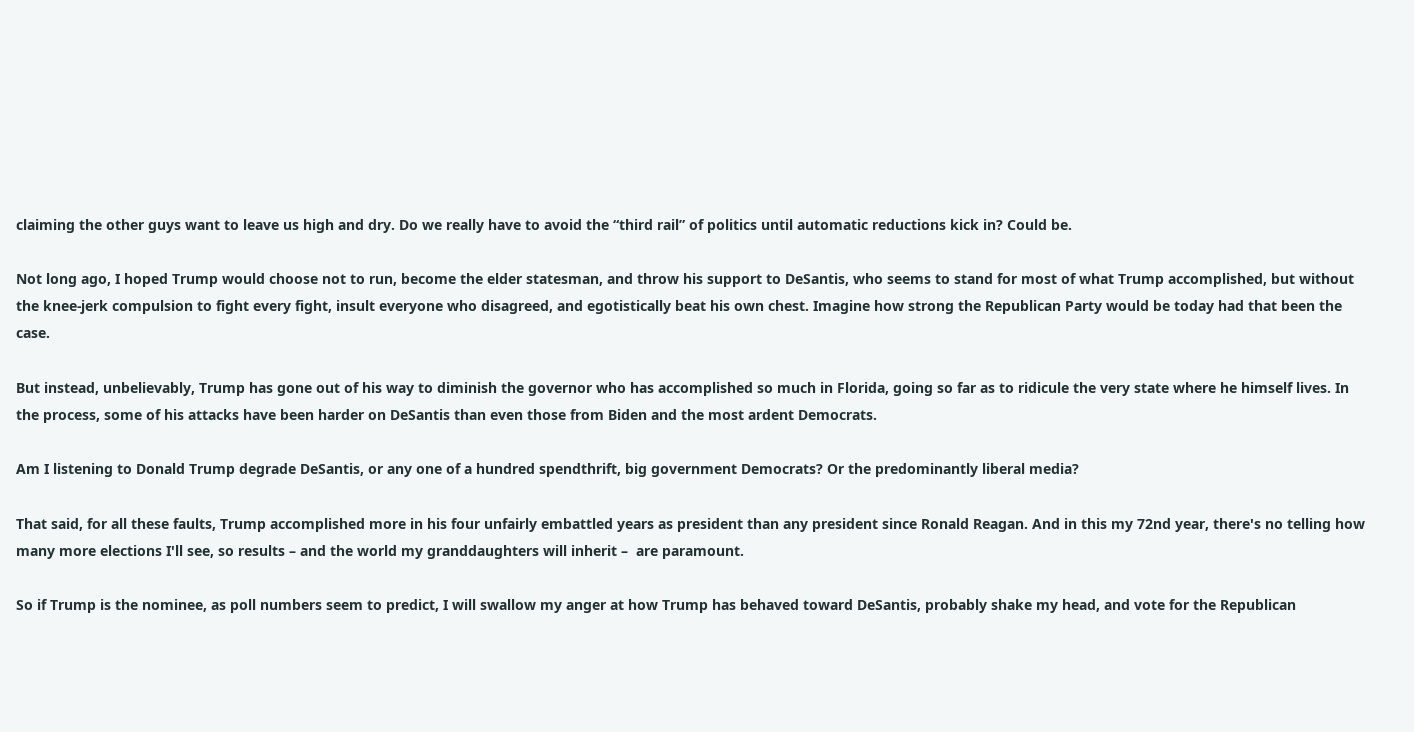claiming the other guys want to leave us high and dry. Do we really have to avoid the “third rail” of politics until automatic reductions kick in? Could be.

Not long ago, I hoped Trump would choose not to run, become the elder statesman, and throw his support to DeSantis, who seems to stand for most of what Trump accomplished, but without the knee-jerk compulsion to fight every fight, insult everyone who disagreed, and egotistically beat his own chest. Imagine how strong the Republican Party would be today had that been the case.

But instead, unbelievably, Trump has gone out of his way to diminish the governor who has accomplished so much in Florida, going so far as to ridicule the very state where he himself lives. In the process, some of his attacks have been harder on DeSantis than even those from Biden and the most ardent Democrats.

Am I listening to Donald Trump degrade DeSantis, or any one of a hundred spendthrift, big government Democrats? Or the predominantly liberal media?

That said, for all these faults, Trump accomplished more in his four unfairly embattled years as president than any president since Ronald Reagan. And in this my 72nd year, there's no telling how many more elections I'll see, so results – and the world my granddaughters will inherit –  are paramount.

So if Trump is the nominee, as poll numbers seem to predict, I will swallow my anger at how Trump has behaved toward DeSantis, probably shake my head, and vote for the Republican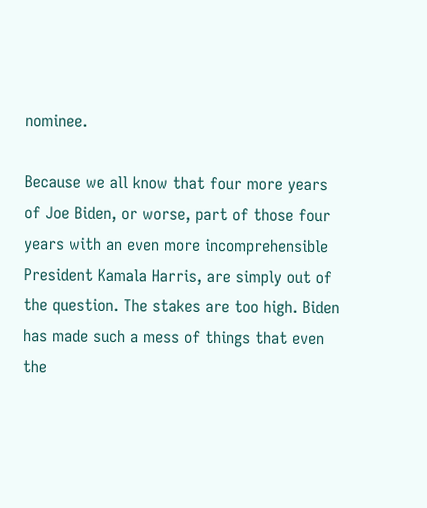nominee.

Because we all know that four more years of Joe Biden, or worse, part of those four years with an even more incomprehensible President Kamala Harris, are simply out of the question. The stakes are too high. Biden has made such a mess of things that even the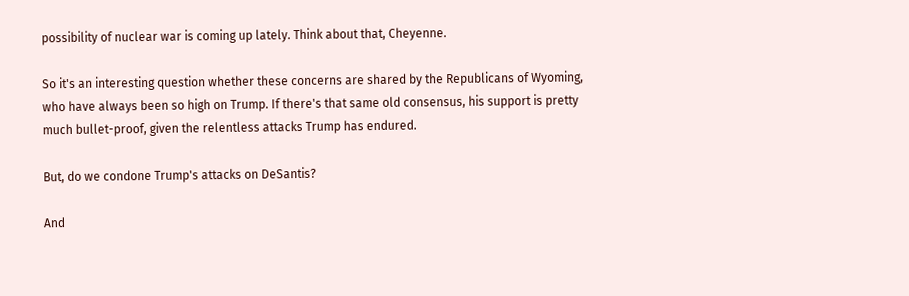possibility of nuclear war is coming up lately. Think about that, Cheyenne.

So it's an interesting question whether these concerns are shared by the Republicans of Wyoming, who have always been so high on Trump. If there's that same old consensus, his support is pretty much bullet-proof, given the relentless attacks Trump has endured.

But, do we condone Trump's attacks on DeSantis?

And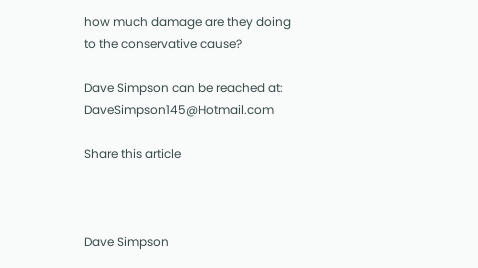how much damage are they doing to the conservative cause?

Dave Simpson can be reached at: DaveSimpson145@Hotmail.com

Share this article



Dave Simpson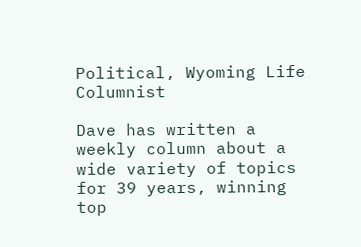Political, Wyoming Life Columnist

Dave has written a weekly column about a wide variety of topics for 39 years, winning top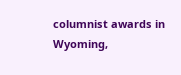columnist awards in Wyoming,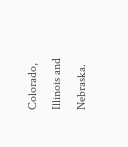Colorado, Illinois and Nebraska.